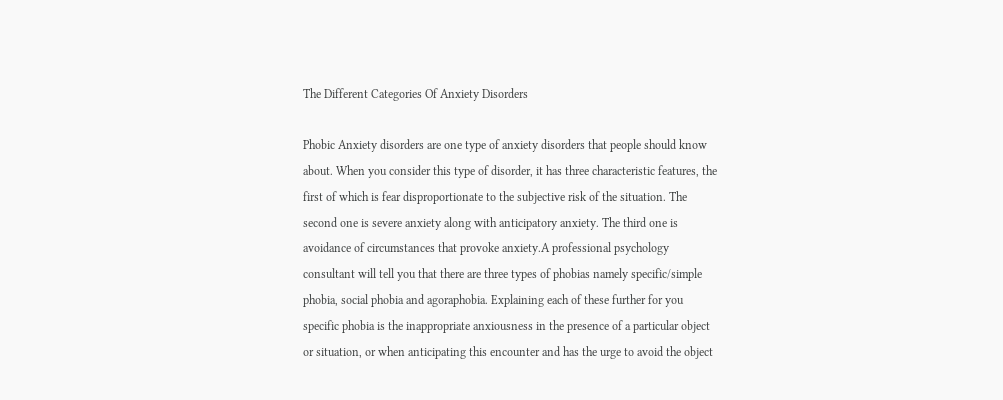The Different Categories Of Anxiety Disorders

Phobic Anxiety disorders are one type of anxiety disorders that people should know about. When you consider this type of disorder, it has three characteristic features, the first of which is fear disproportionate to the subjective risk of the situation. The second one is severe anxiety along with anticipatory anxiety. The third one is avoidance of circumstances that provoke anxiety.A professional psychology consultant will tell you that there are three types of phobias namely specific/simple phobia, social phobia and agoraphobia. Explaining each of these further for you specific phobia is the inappropriate anxiousness in the presence of a particular object or situation, or when anticipating this encounter and has the urge to avoid the object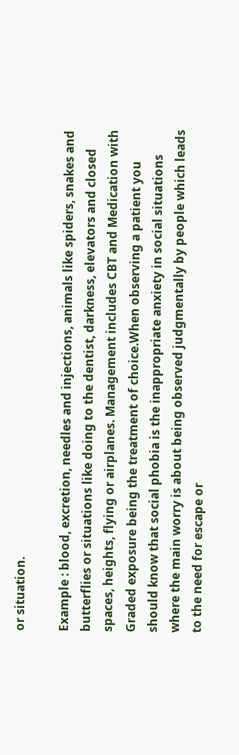or situation.

Example : blood, excretion, needles and injections, animals like spiders, snakes and butterflies or situations like doing to the dentist, darkness, elevators and closed spaces, heights, flying or airplanes. Management includes CBT and Medication with Graded exposure being the treatment of choice.When observing a patient you should know that social phobia is the inappropriate anxiety in social situations where the main worry is about being observed judgmentally by people which leads to the need for escape or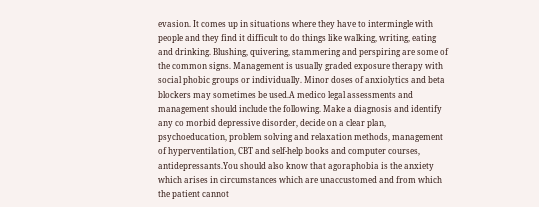evasion. It comes up in situations where they have to intermingle with people and they find it difficult to do things like walking, writing, eating and drinking. Blushing, quivering, stammering and perspiring are some of the common signs. Management is usually graded exposure therapy with social phobic groups or individually. Minor doses of anxiolytics and beta blockers may sometimes be used.A medico legal assessments and management should include the following. Make a diagnosis and identify any co morbid depressive disorder, decide on a clear plan, psychoeducation, problem solving and relaxation methods, management of hyperventilation, CBT and self-help books and computer courses, antidepressants.You should also know that agoraphobia is the anxiety which arises in circumstances which are unaccustomed and from which the patient cannot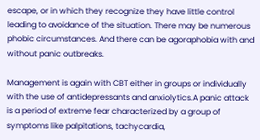escape, or in which they recognize they have little control leading to avoidance of the situation. There may be numerous phobic circumstances. And there can be agoraphobia with and without panic outbreaks.

Management is again with CBT either in groups or individually with the use of antidepressants and anxiolytics.A panic attack is a period of extreme fear characterized by a group of symptoms like palpitations, tachycardia,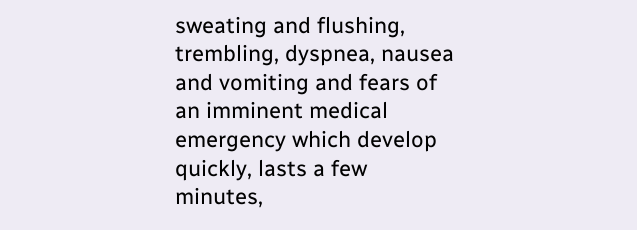sweating and flushing, trembling, dyspnea, nausea and vomiting and fears of an imminent medical emergency which develop quickly, lasts a few minutes,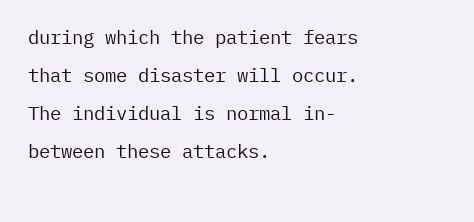during which the patient fears that some disaster will occur. The individual is normal in-between these attacks.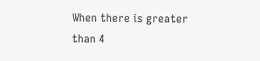When there is greater than 4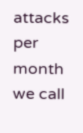attacks per month we call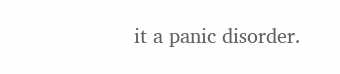it a panic disorder.